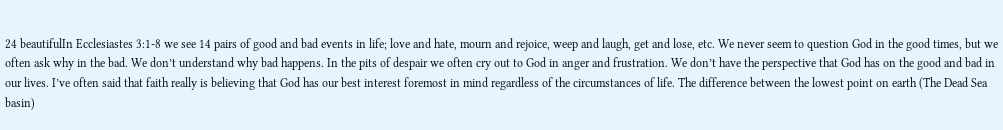24 beautifulIn Ecclesiastes 3:1-8 we see 14 pairs of good and bad events in life; love and hate, mourn and rejoice, weep and laugh, get and lose, etc. We never seem to question God in the good times, but we often ask why in the bad. We don’t understand why bad happens. In the pits of despair we often cry out to God in anger and frustration. We don’t have the perspective that God has on the good and bad in our lives. I’ve often said that faith really is believing that God has our best interest foremost in mind regardless of the circumstances of life. The difference between the lowest point on earth (The Dead Sea basin)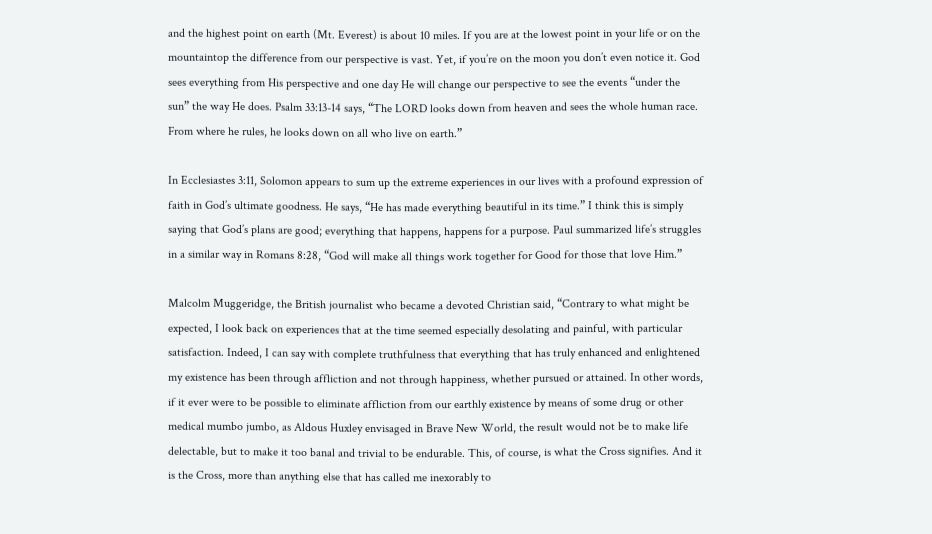and the highest point on earth (Mt. Everest) is about 10 miles. If you are at the lowest point in your life or on the mountaintop the difference from our perspective is vast. Yet, if you’re on the moon you don’t even notice it. God sees everything from His perspective and one day He will change our perspective to see the events “under the sun” the way He does. Psalm 33:13-14 says, “The LORD looks down from heaven and sees the whole human race. From where he rules, he looks down on all who live on earth.”

In Ecclesiastes 3:11, Solomon appears to sum up the extreme experiences in our lives with a profound expression of faith in God’s ultimate goodness. He says, “He has made everything beautiful in its time.” I think this is simply saying that God’s plans are good; everything that happens, happens for a purpose. Paul summarized life’s struggles in a similar way in Romans 8:28, “God will make all things work together for Good for those that love Him.”

Malcolm Muggeridge, the British journalist who became a devoted Christian said, “Contrary to what might be expected, I look back on experiences that at the time seemed especially desolating and painful, with particular satisfaction. Indeed, I can say with complete truthfulness that everything that has truly enhanced and enlightened my existence has been through affliction and not through happiness, whether pursued or attained. In other words, if it ever were to be possible to eliminate affliction from our earthly existence by means of some drug or other medical mumbo jumbo, as Aldous Huxley envisaged in Brave New World, the result would not be to make life delectable, but to make it too banal and trivial to be endurable. This, of course, is what the Cross signifies. And it is the Cross, more than anything else that has called me inexorably to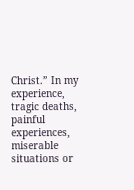Christ.” In my experience, tragic deaths, painful experiences, miserable situations or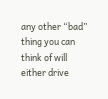any other “bad” thing you can think of will either drive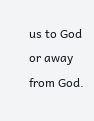us to God or away from God.